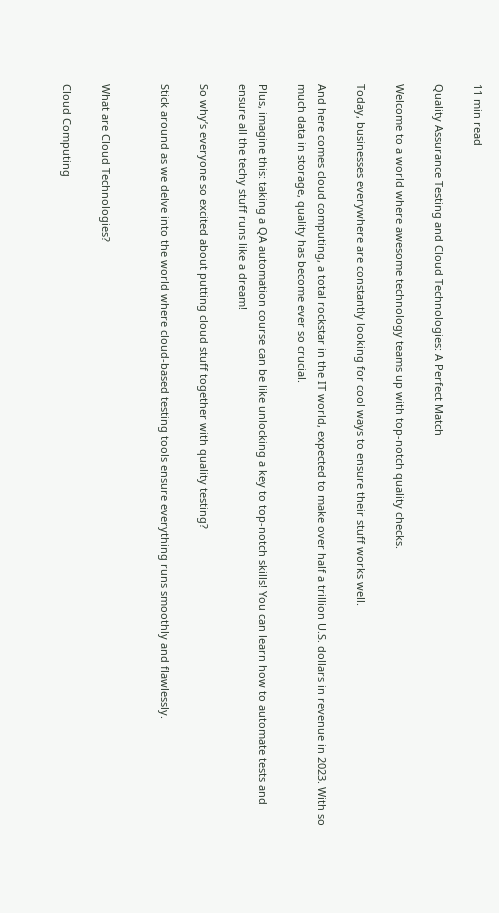11 min read

Quality Assurance Testing and Cloud Technologies: A Perfect Match

Welcome to a world where awesome technology teams up with top-notch quality checks.

Today, businesses everywhere are constantly looking for cool ways to ensure their stuff works well.

And here comes cloud computing, a total rockstar in the IT world, expected to make over half a trillion U.S. dollars in revenue in 2023. With so much data in storage, quality has become ever so crucial.

Plus, imagine this: taking a QA automation course can be like unlocking a key to top-notch skills! You can learn how to automate tests and ensure all the techy stuff runs like a dream!

So why’s everyone so excited about putting cloud stuff together with quality testing?

Stick around as we delve into the world where cloud-based testing tools ensure everything runs smoothly and flawlessly.


What are Cloud Technologies?

Cloud Computing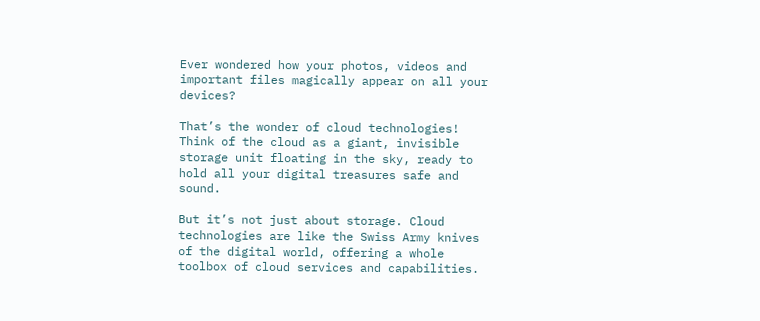Ever wondered how your photos, videos and important files magically appear on all your devices?

That’s the wonder of cloud technologies! Think of the cloud as a giant, invisible storage unit floating in the sky, ready to hold all your digital treasures safe and sound.

But it’s not just about storage. Cloud technologies are like the Swiss Army knives of the digital world, offering a whole toolbox of cloud services and capabilities.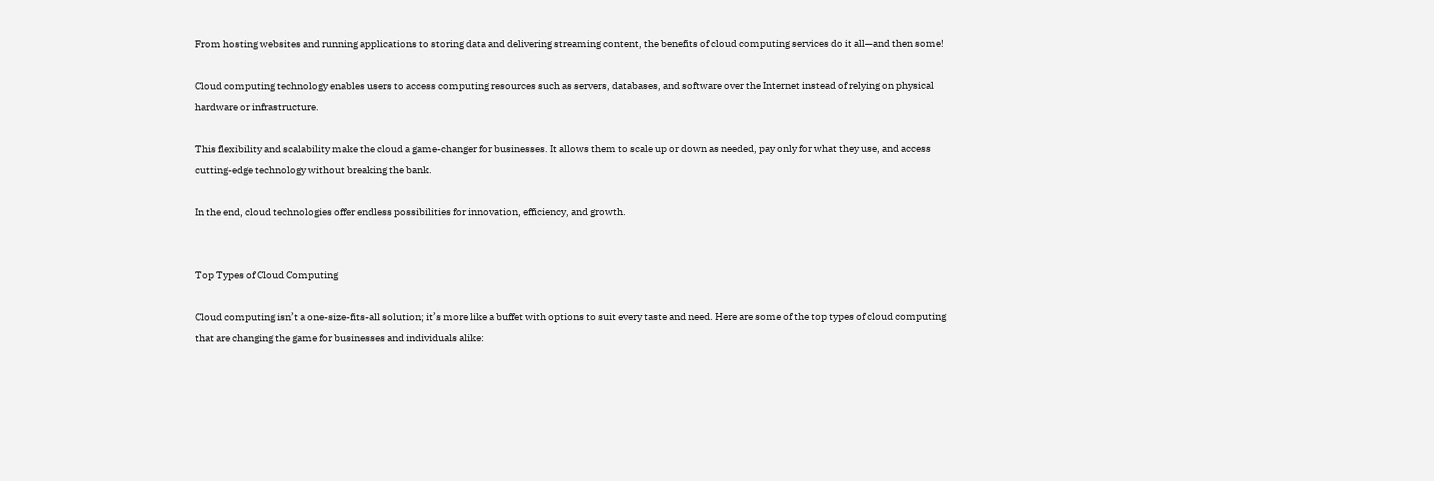From hosting websites and running applications to storing data and delivering streaming content, the benefits of cloud computing services do it all—and then some!

Cloud computing technology enables users to access computing resources such as servers, databases, and software over the Internet instead of relying on physical hardware or infrastructure.

This flexibility and scalability make the cloud a game-changer for businesses. It allows them to scale up or down as needed, pay only for what they use, and access cutting-edge technology without breaking the bank.

In the end, cloud technologies offer endless possibilities for innovation, efficiency, and growth.


Top Types of Cloud Computing

Cloud computing isn’t a one-size-fits-all solution; it’s more like a buffet with options to suit every taste and need. Here are some of the top types of cloud computing that are changing the game for businesses and individuals alike: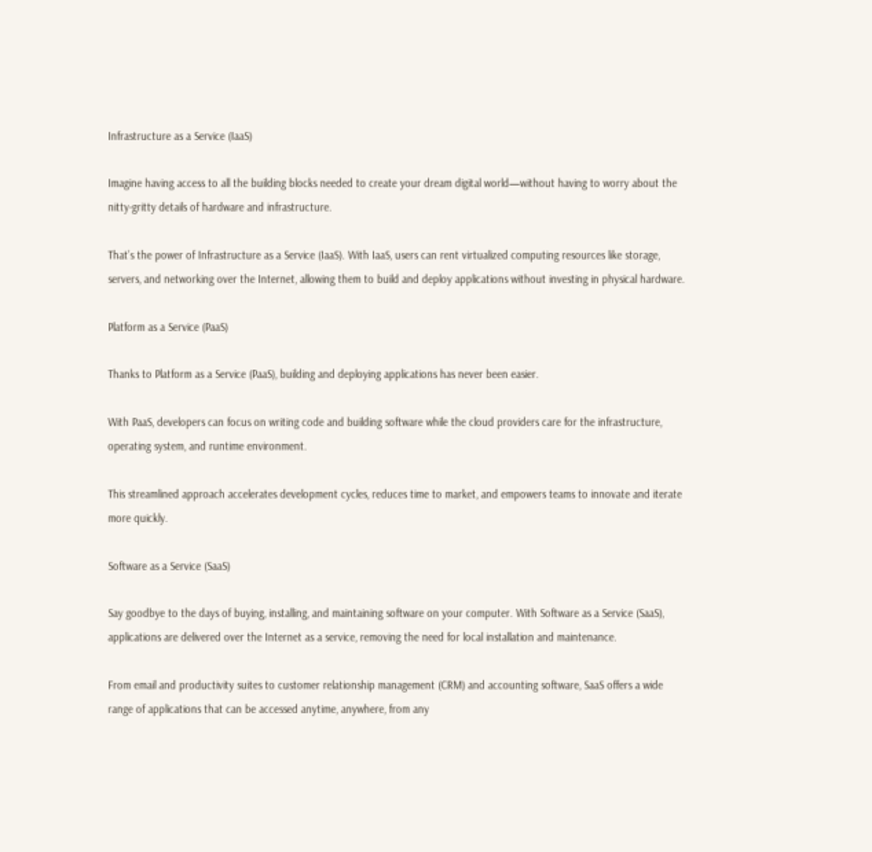Infrastructure as a Service (IaaS)

Imagine having access to all the building blocks needed to create your dream digital world—without having to worry about the nitty-gritty details of hardware and infrastructure.

That’s the power of Infrastructure as a Service (IaaS). With IaaS, users can rent virtualized computing resources like storage, servers, and networking over the Internet, allowing them to build and deploy applications without investing in physical hardware.

Platform as a Service (PaaS)

Thanks to Platform as a Service (PaaS), building and deploying applications has never been easier.

With PaaS, developers can focus on writing code and building software while the cloud providers care for the infrastructure, operating system, and runtime environment.

This streamlined approach accelerates development cycles, reduces time to market, and empowers teams to innovate and iterate more quickly.

Software as a Service (SaaS)

Say goodbye to the days of buying, installing, and maintaining software on your computer. With Software as a Service (SaaS), applications are delivered over the Internet as a service, removing the need for local installation and maintenance.

From email and productivity suites to customer relationship management (CRM) and accounting software, SaaS offers a wide range of applications that can be accessed anytime, anywhere, from any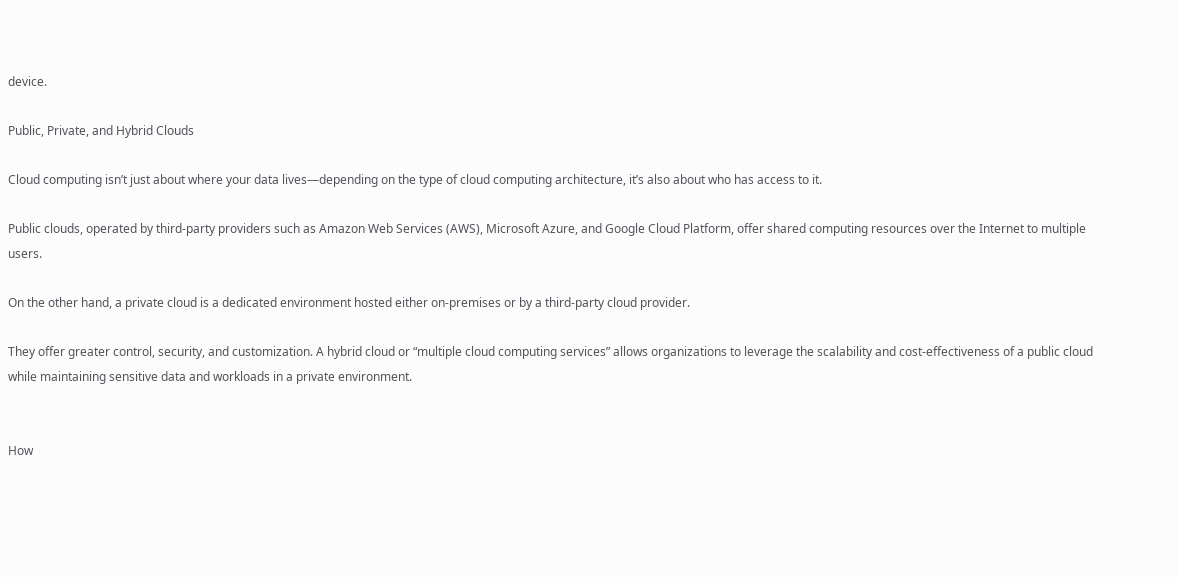device.

Public, Private, and Hybrid Clouds

Cloud computing isn’t just about where your data lives—depending on the type of cloud computing architecture, it’s also about who has access to it.

Public clouds, operated by third-party providers such as Amazon Web Services (AWS), Microsoft Azure, and Google Cloud Platform, offer shared computing resources over the Internet to multiple users.

On the other hand, a private cloud is a dedicated environment hosted either on-premises or by a third-party cloud provider.

They offer greater control, security, and customization. A hybrid cloud or “multiple cloud computing services” allows organizations to leverage the scalability and cost-effectiveness of a public cloud while maintaining sensitive data and workloads in a private environment.


How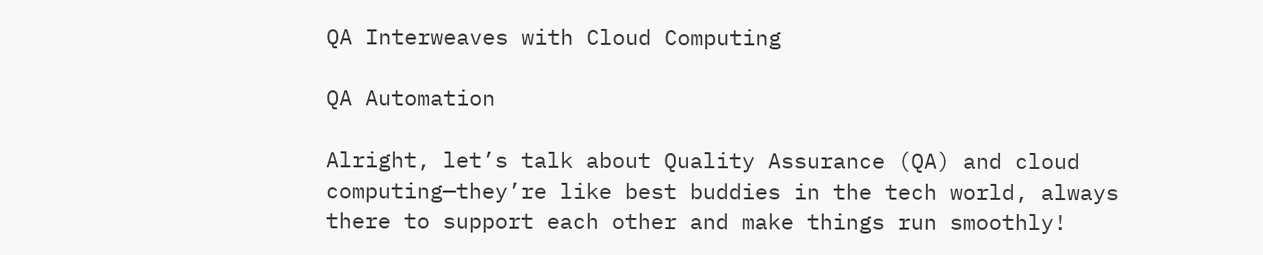QA Interweaves with Cloud Computing

QA Automation

Alright, let’s talk about Quality Assurance (QA) and cloud computing—they’re like best buddies in the tech world, always there to support each other and make things run smoothly!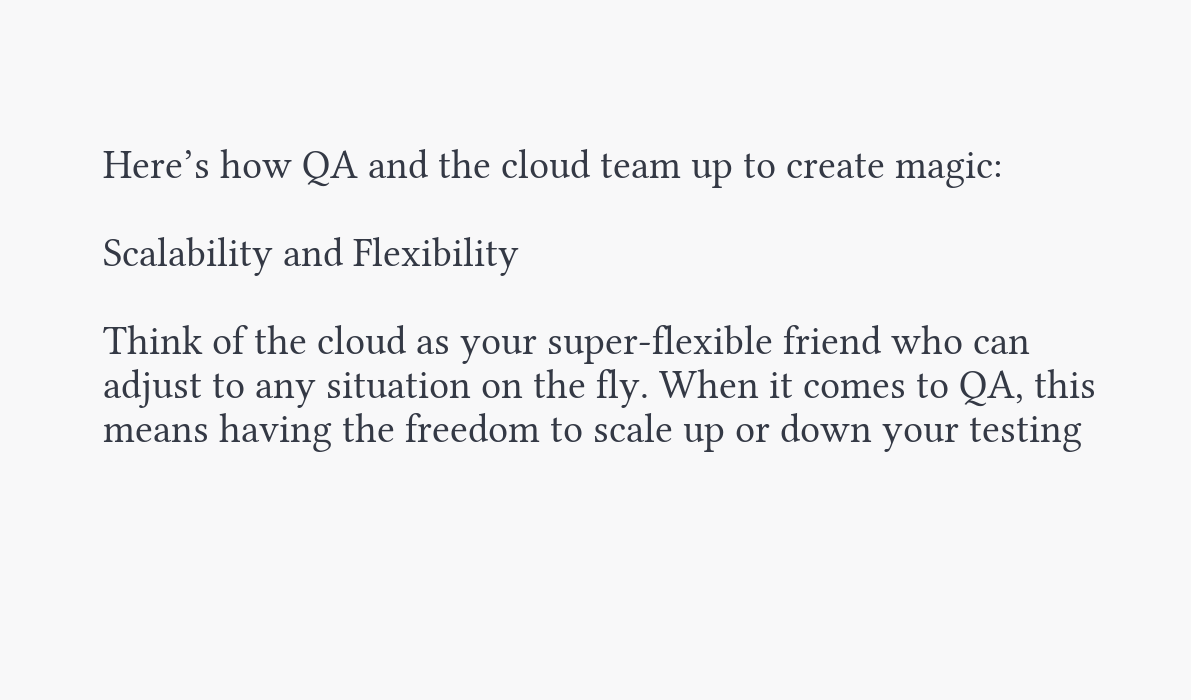Here’s how QA and the cloud team up to create magic:

Scalability and Flexibility

Think of the cloud as your super-flexible friend who can adjust to any situation on the fly. When it comes to QA, this means having the freedom to scale up or down your testing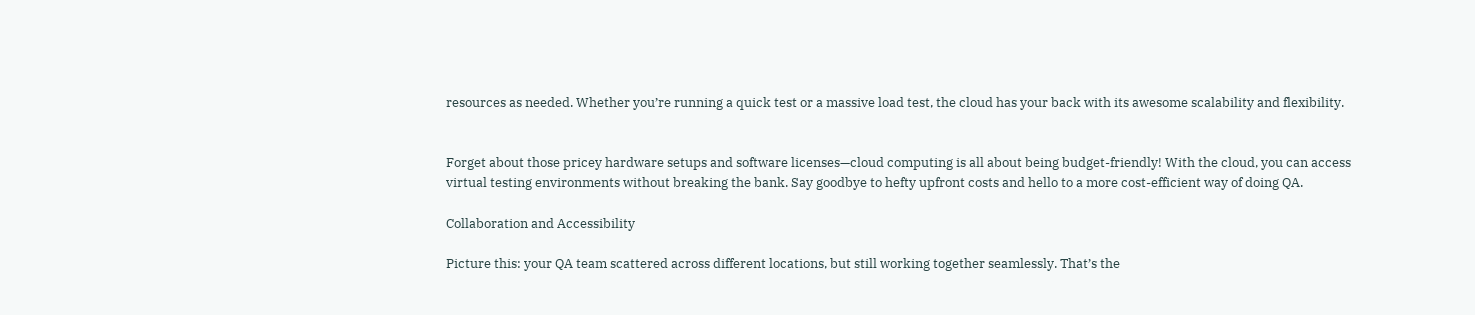resources as needed. Whether you’re running a quick test or a massive load test, the cloud has your back with its awesome scalability and flexibility.


Forget about those pricey hardware setups and software licenses—cloud computing is all about being budget-friendly! With the cloud, you can access virtual testing environments without breaking the bank. Say goodbye to hefty upfront costs and hello to a more cost-efficient way of doing QA.

Collaboration and Accessibility

Picture this: your QA team scattered across different locations, but still working together seamlessly. That’s the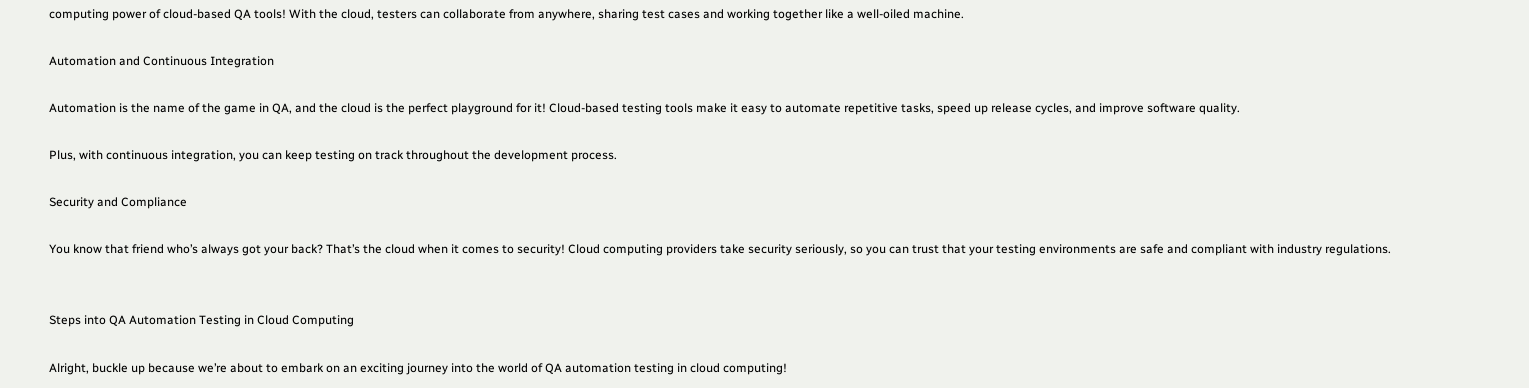computing power of cloud-based QA tools! With the cloud, testers can collaborate from anywhere, sharing test cases and working together like a well-oiled machine.

Automation and Continuous Integration

Automation is the name of the game in QA, and the cloud is the perfect playground for it! Cloud-based testing tools make it easy to automate repetitive tasks, speed up release cycles, and improve software quality.

Plus, with continuous integration, you can keep testing on track throughout the development process.

Security and Compliance

You know that friend who’s always got your back? That’s the cloud when it comes to security! Cloud computing providers take security seriously, so you can trust that your testing environments are safe and compliant with industry regulations.


Steps into QA Automation Testing in Cloud Computing

Alright, buckle up because we’re about to embark on an exciting journey into the world of QA automation testing in cloud computing!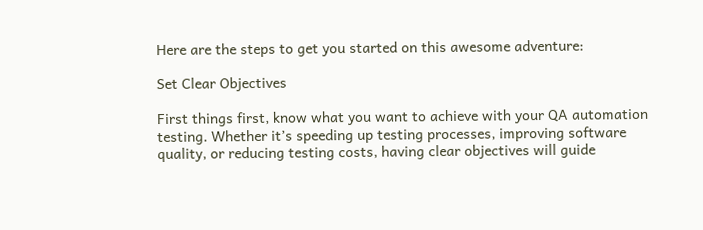Here are the steps to get you started on this awesome adventure:

Set Clear Objectives

First things first, know what you want to achieve with your QA automation testing. Whether it’s speeding up testing processes, improving software quality, or reducing testing costs, having clear objectives will guide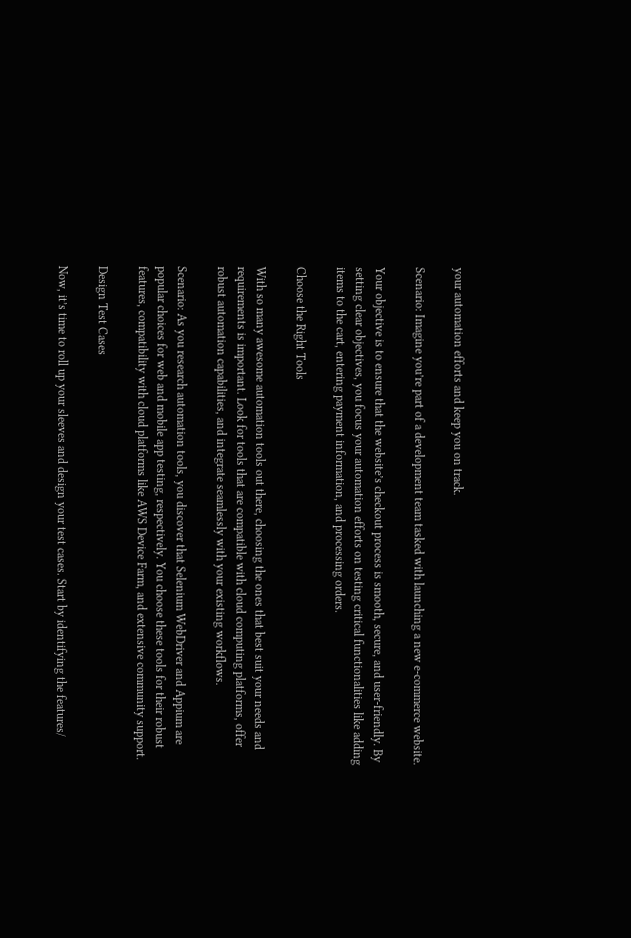your automation efforts and keep you on track.

Scenario: Imagine you’re part of a development team tasked with launching a new e-commerce website.

Your objective is to ensure that the website’s checkout process is smooth, secure, and user-friendly. By setting clear objectives, you focus your automation efforts on testing critical functionalities like adding items to the cart, entering payment information, and processing orders.

Choose the Right Tools

With so many awesome automation tools out there, choosing the ones that best suit your needs and requirements is important. Look for tools that are compatible with cloud computing platforms, offer robust automation capabilities, and integrate seamlessly with your existing workflows.

Scenario: As you research automation tools, you discover that Selenium WebDriver and Appium are popular choices for web and mobile app testing, respectively. You choose these tools for their robust features, compatibility with cloud platforms like AWS Device Farm, and extensive community support.

Design Test Cases

Now, it’s time to roll up your sleeves and design your test cases. Start by identifying the features/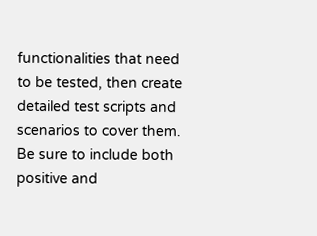functionalities that need to be tested, then create detailed test scripts and scenarios to cover them. Be sure to include both positive and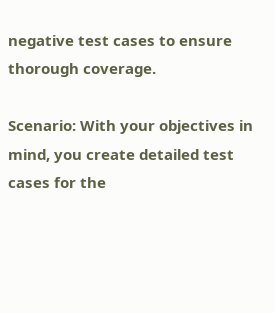negative test cases to ensure thorough coverage.

Scenario: With your objectives in mind, you create detailed test cases for the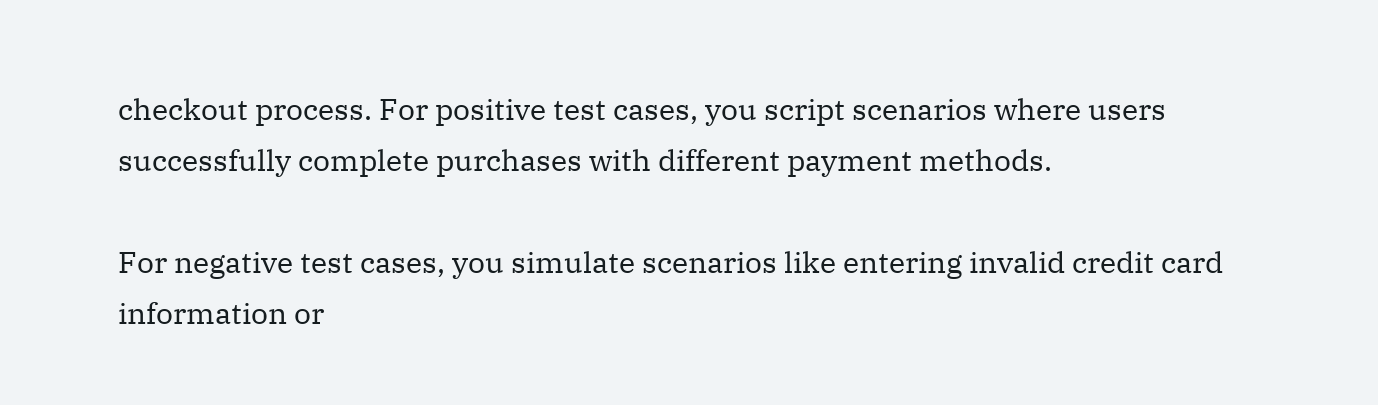checkout process. For positive test cases, you script scenarios where users successfully complete purchases with different payment methods.

For negative test cases, you simulate scenarios like entering invalid credit card information or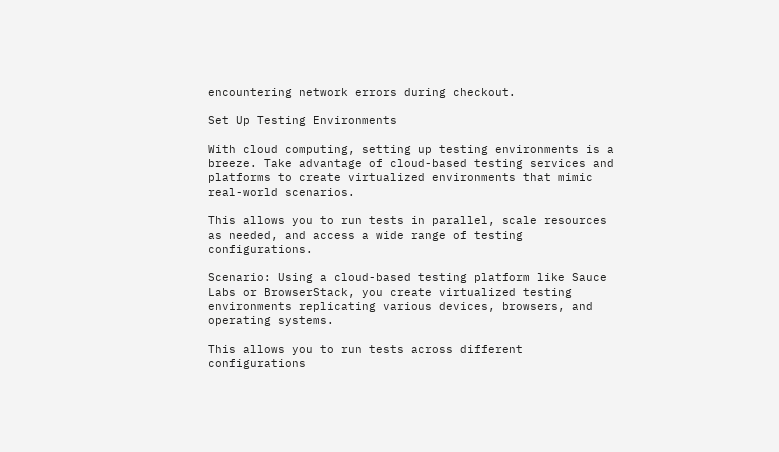encountering network errors during checkout.

Set Up Testing Environments

With cloud computing, setting up testing environments is a breeze. Take advantage of cloud-based testing services and platforms to create virtualized environments that mimic real-world scenarios.

This allows you to run tests in parallel, scale resources as needed, and access a wide range of testing configurations.

Scenario: Using a cloud-based testing platform like Sauce Labs or BrowserStack, you create virtualized testing environments replicating various devices, browsers, and operating systems.

This allows you to run tests across different configurations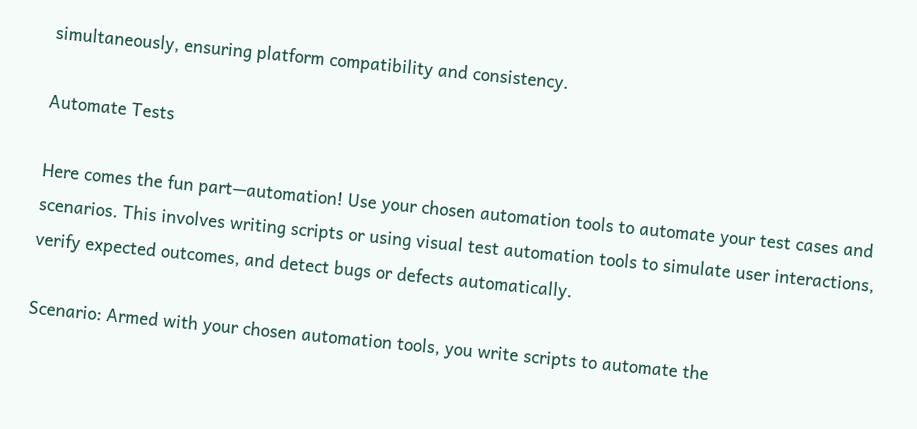simultaneously, ensuring platform compatibility and consistency.

Automate Tests

Here comes the fun part—automation! Use your chosen automation tools to automate your test cases and scenarios. This involves writing scripts or using visual test automation tools to simulate user interactions, verify expected outcomes, and detect bugs or defects automatically.

Scenario: Armed with your chosen automation tools, you write scripts to automate the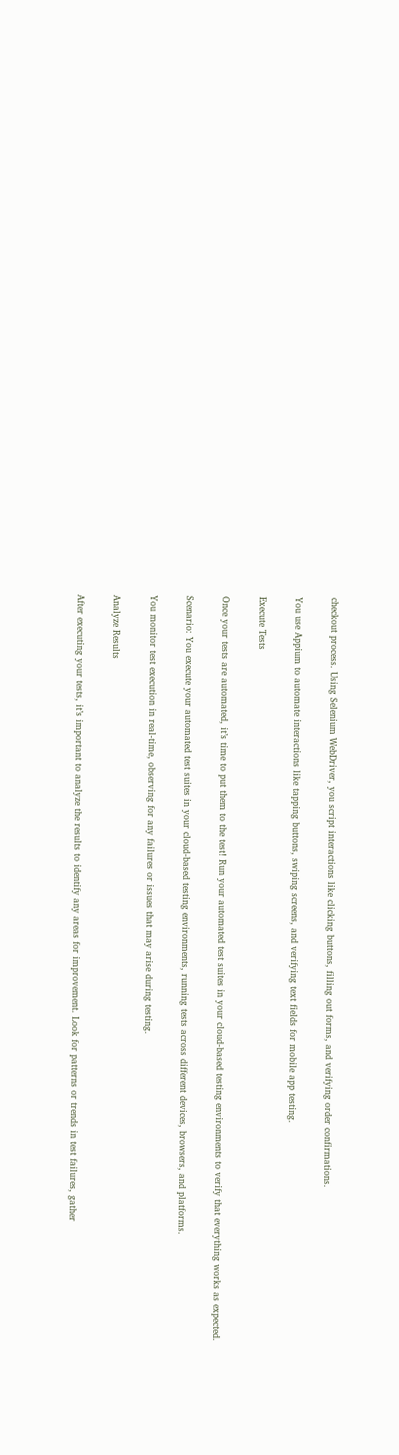checkout process. Using Selenium WebDriver, you script interactions like clicking buttons, filling out forms, and verifying order confirmations.

You use Appium to automate interactions like tapping buttons, swiping screens, and verifying text fields for mobile app testing.

Execute Tests

Once your tests are automated, it’s time to put them to the test! Run your automated test suites in your cloud-based testing environments to verify that everything works as expected.

Scenario: You execute your automated test suites in your cloud-based testing environments, running tests across different devices, browsers, and platforms.

You monitor test execution in real-time, observing for any failures or issues that may arise during testing.

Analyze Results

After executing your tests, it’s important to analyze the results to identify any areas for improvement. Look for patterns or trends in test failures, gather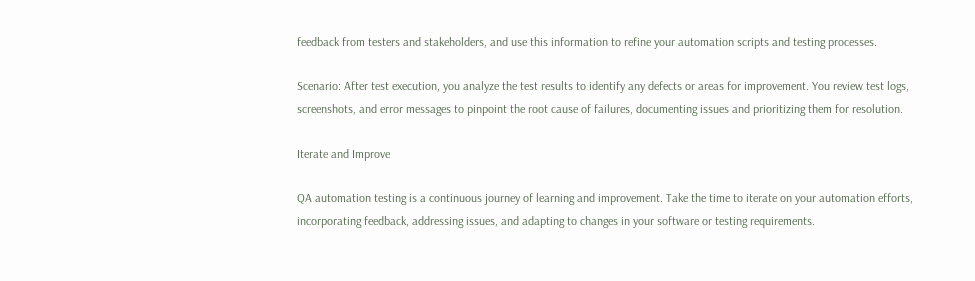feedback from testers and stakeholders, and use this information to refine your automation scripts and testing processes.

Scenario: After test execution, you analyze the test results to identify any defects or areas for improvement. You review test logs, screenshots, and error messages to pinpoint the root cause of failures, documenting issues and prioritizing them for resolution.

Iterate and Improve

QA automation testing is a continuous journey of learning and improvement. Take the time to iterate on your automation efforts, incorporating feedback, addressing issues, and adapting to changes in your software or testing requirements.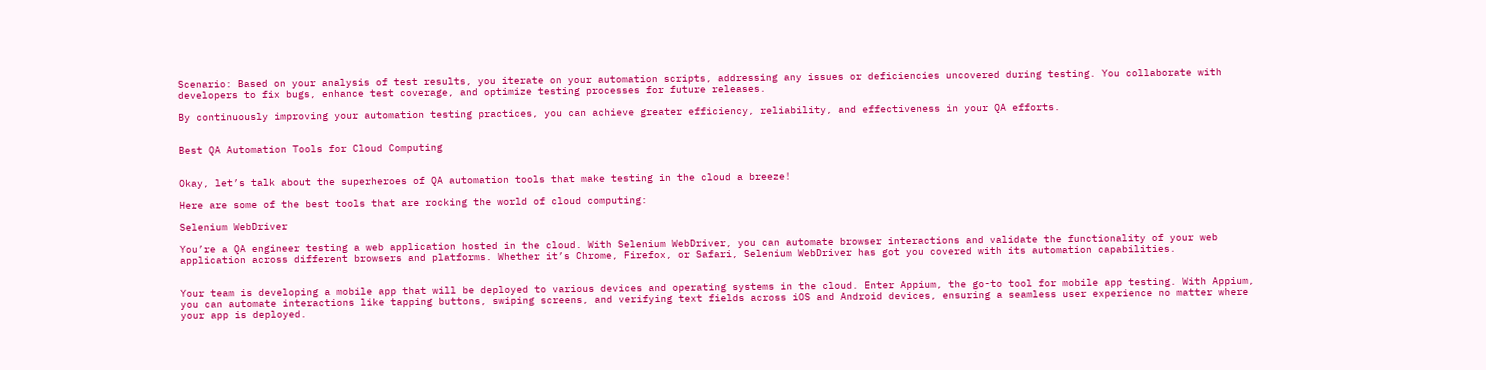Scenario: Based on your analysis of test results, you iterate on your automation scripts, addressing any issues or deficiencies uncovered during testing. You collaborate with developers to fix bugs, enhance test coverage, and optimize testing processes for future releases.

By continuously improving your automation testing practices, you can achieve greater efficiency, reliability, and effectiveness in your QA efforts.


Best QA Automation Tools for Cloud Computing


Okay, let’s talk about the superheroes of QA automation tools that make testing in the cloud a breeze!

Here are some of the best tools that are rocking the world of cloud computing:

Selenium WebDriver

You’re a QA engineer testing a web application hosted in the cloud. With Selenium WebDriver, you can automate browser interactions and validate the functionality of your web application across different browsers and platforms. Whether it’s Chrome, Firefox, or Safari, Selenium WebDriver has got you covered with its automation capabilities.


Your team is developing a mobile app that will be deployed to various devices and operating systems in the cloud. Enter Appium, the go-to tool for mobile app testing. With Appium, you can automate interactions like tapping buttons, swiping screens, and verifying text fields across iOS and Android devices, ensuring a seamless user experience no matter where your app is deployed.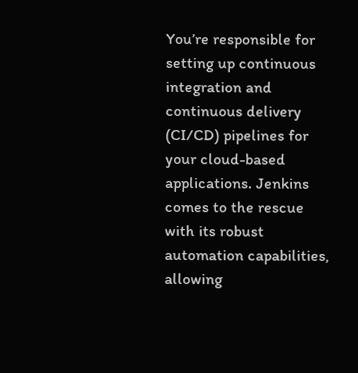You’re responsible for setting up continuous integration and continuous delivery (CI/CD) pipelines for your cloud-based applications. Jenkins comes to the rescue with its robust automation capabilities, allowing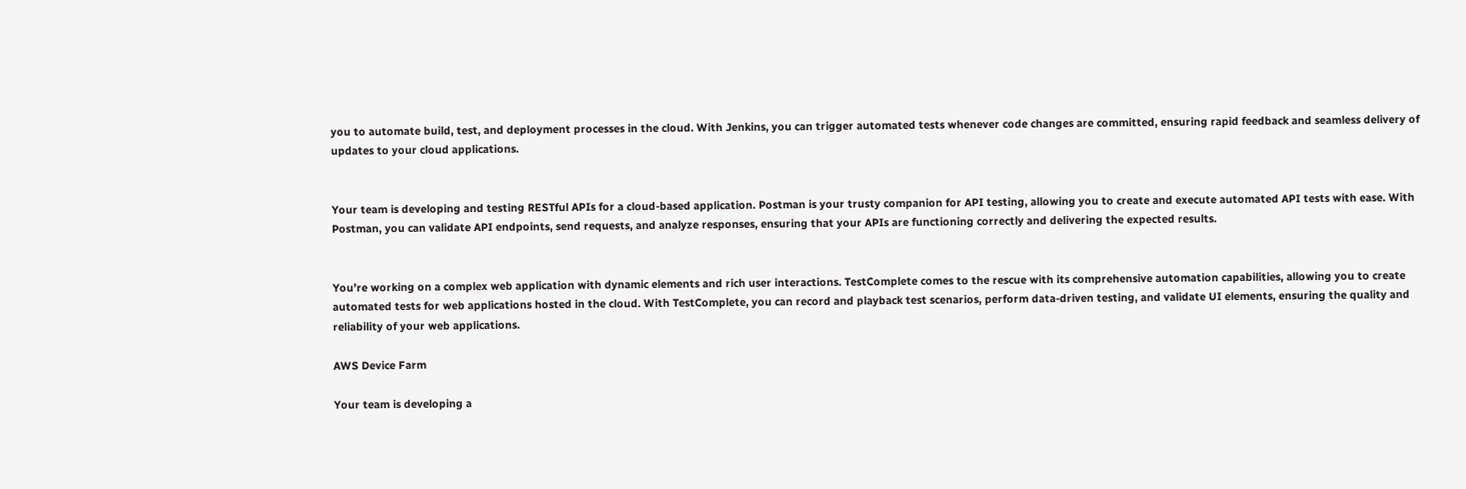you to automate build, test, and deployment processes in the cloud. With Jenkins, you can trigger automated tests whenever code changes are committed, ensuring rapid feedback and seamless delivery of updates to your cloud applications.


Your team is developing and testing RESTful APIs for a cloud-based application. Postman is your trusty companion for API testing, allowing you to create and execute automated API tests with ease. With Postman, you can validate API endpoints, send requests, and analyze responses, ensuring that your APIs are functioning correctly and delivering the expected results.


You’re working on a complex web application with dynamic elements and rich user interactions. TestComplete comes to the rescue with its comprehensive automation capabilities, allowing you to create automated tests for web applications hosted in the cloud. With TestComplete, you can record and playback test scenarios, perform data-driven testing, and validate UI elements, ensuring the quality and reliability of your web applications.

AWS Device Farm

Your team is developing a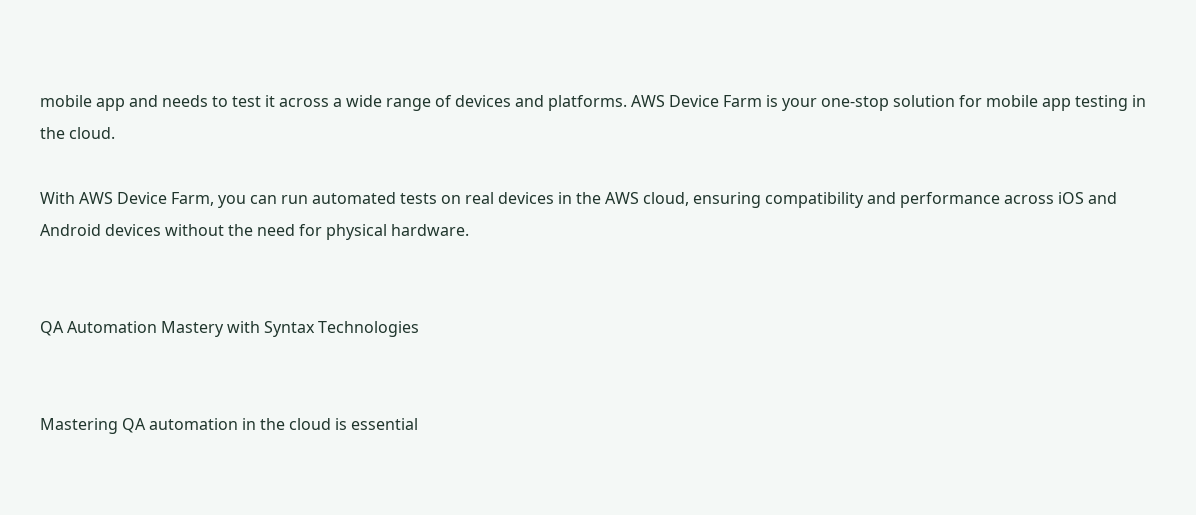mobile app and needs to test it across a wide range of devices and platforms. AWS Device Farm is your one-stop solution for mobile app testing in the cloud.

With AWS Device Farm, you can run automated tests on real devices in the AWS cloud, ensuring compatibility and performance across iOS and Android devices without the need for physical hardware.


QA Automation Mastery with Syntax Technologies


Mastering QA automation in the cloud is essential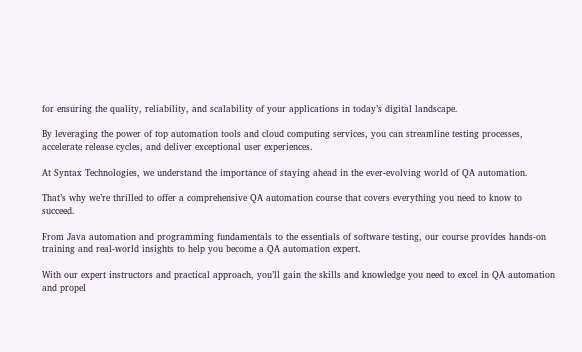for ensuring the quality, reliability, and scalability of your applications in today’s digital landscape.

By leveraging the power of top automation tools and cloud computing services, you can streamline testing processes, accelerate release cycles, and deliver exceptional user experiences.

At Syntax Technologies, we understand the importance of staying ahead in the ever-evolving world of QA automation.

That’s why we’re thrilled to offer a comprehensive QA automation course that covers everything you need to know to succeed.

From Java automation and programming fundamentals to the essentials of software testing, our course provides hands-on training and real-world insights to help you become a QA automation expert.

With our expert instructors and practical approach, you’ll gain the skills and knowledge you need to excel in QA automation and propel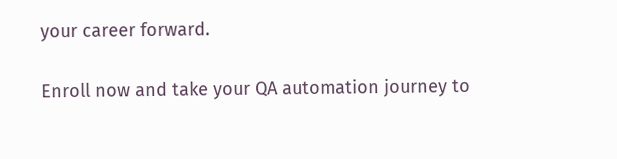your career forward.

Enroll now and take your QA automation journey to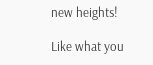new heights!

Like what you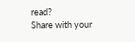read?
Share with your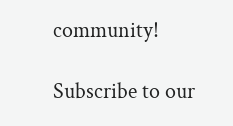community!

Subscribe to our